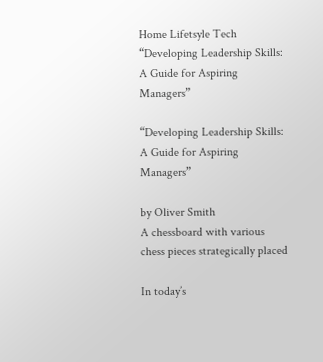Home Lifetsyle Tech “Developing Leadership Skills: A Guide for Aspiring Managers”

“Developing Leadership Skills: A Guide for Aspiring Managers”

by Oliver Smith
A chessboard with various chess pieces strategically placed

In today’s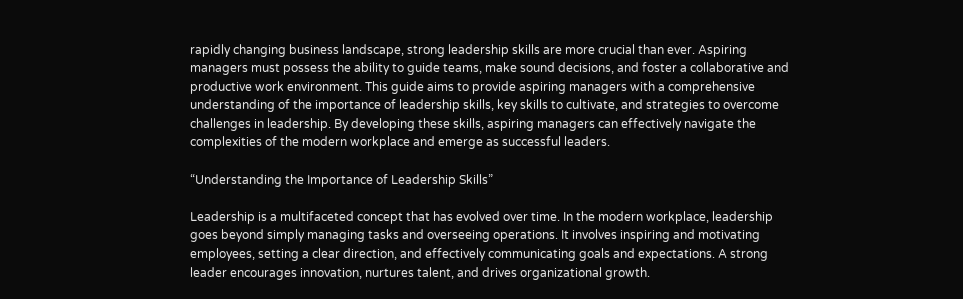rapidly changing business landscape, strong leadership skills are more crucial than ever. Aspiring managers must possess the ability to guide teams, make sound decisions, and foster a collaborative and productive work environment. This guide aims to provide aspiring managers with a comprehensive understanding of the importance of leadership skills, key skills to cultivate, and strategies to overcome challenges in leadership. By developing these skills, aspiring managers can effectively navigate the complexities of the modern workplace and emerge as successful leaders.

“Understanding the Importance of Leadership Skills”

Leadership is a multifaceted concept that has evolved over time. In the modern workplace, leadership goes beyond simply managing tasks and overseeing operations. It involves inspiring and motivating employees, setting a clear direction, and effectively communicating goals and expectations. A strong leader encourages innovation, nurtures talent, and drives organizational growth.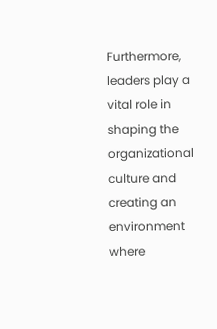Furthermore, leaders play a vital role in shaping the organizational culture and creating an environment where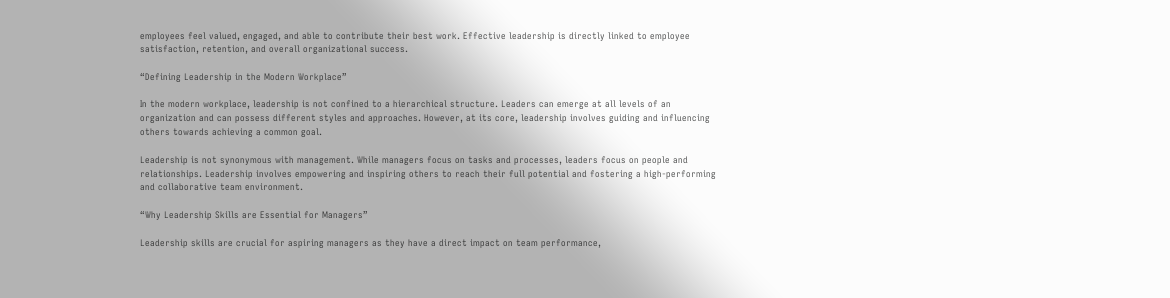employees feel valued, engaged, and able to contribute their best work. Effective leadership is directly linked to employee satisfaction, retention, and overall organizational success.

“Defining Leadership in the Modern Workplace”

In the modern workplace, leadership is not confined to a hierarchical structure. Leaders can emerge at all levels of an organization and can possess different styles and approaches. However, at its core, leadership involves guiding and influencing others towards achieving a common goal.

Leadership is not synonymous with management. While managers focus on tasks and processes, leaders focus on people and relationships. Leadership involves empowering and inspiring others to reach their full potential and fostering a high-performing and collaborative team environment.

“Why Leadership Skills are Essential for Managers”

Leadership skills are crucial for aspiring managers as they have a direct impact on team performance,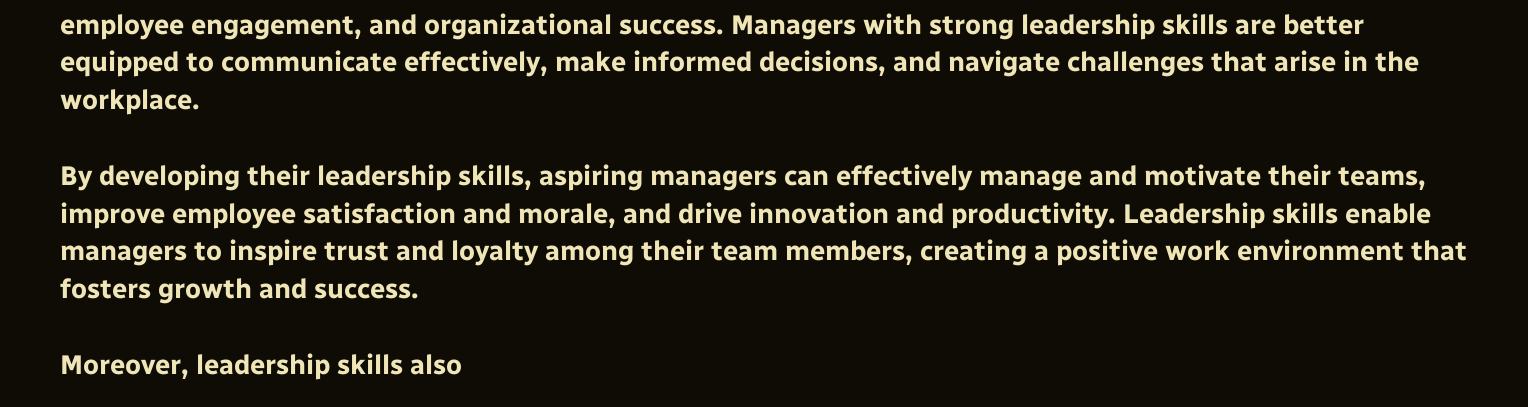employee engagement, and organizational success. Managers with strong leadership skills are better equipped to communicate effectively, make informed decisions, and navigate challenges that arise in the workplace.

By developing their leadership skills, aspiring managers can effectively manage and motivate their teams, improve employee satisfaction and morale, and drive innovation and productivity. Leadership skills enable managers to inspire trust and loyalty among their team members, creating a positive work environment that fosters growth and success.

Moreover, leadership skills also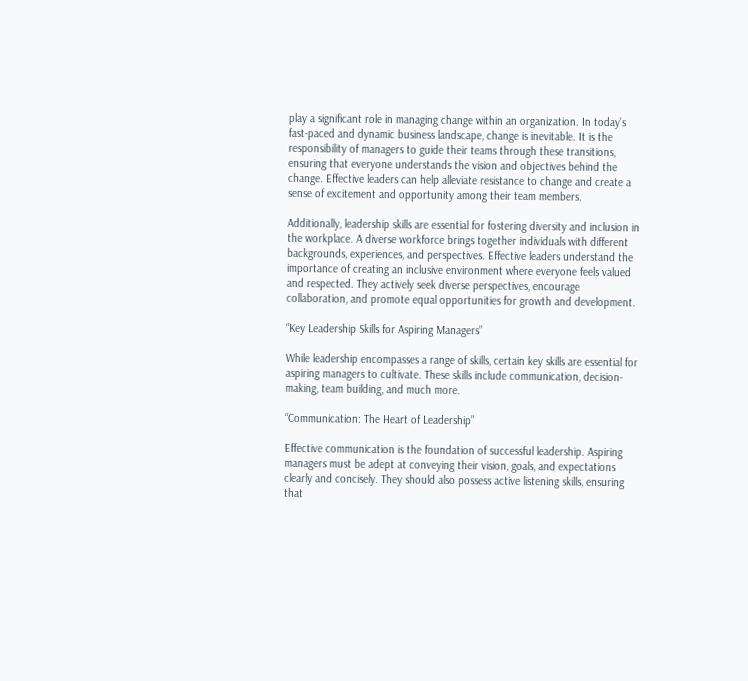play a significant role in managing change within an organization. In today’s fast-paced and dynamic business landscape, change is inevitable. It is the responsibility of managers to guide their teams through these transitions, ensuring that everyone understands the vision and objectives behind the change. Effective leaders can help alleviate resistance to change and create a sense of excitement and opportunity among their team members.

Additionally, leadership skills are essential for fostering diversity and inclusion in the workplace. A diverse workforce brings together individuals with different backgrounds, experiences, and perspectives. Effective leaders understand the importance of creating an inclusive environment where everyone feels valued and respected. They actively seek diverse perspectives, encourage collaboration, and promote equal opportunities for growth and development.

“Key Leadership Skills for Aspiring Managers”

While leadership encompasses a range of skills, certain key skills are essential for aspiring managers to cultivate. These skills include communication, decision-making, team building, and much more.

“Communication: The Heart of Leadership”

Effective communication is the foundation of successful leadership. Aspiring managers must be adept at conveying their vision, goals, and expectations clearly and concisely. They should also possess active listening skills, ensuring that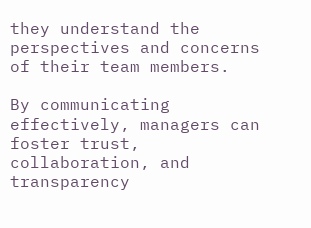they understand the perspectives and concerns of their team members.

By communicating effectively, managers can foster trust, collaboration, and transparency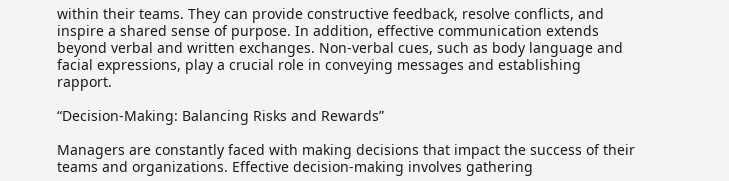within their teams. They can provide constructive feedback, resolve conflicts, and inspire a shared sense of purpose. In addition, effective communication extends beyond verbal and written exchanges. Non-verbal cues, such as body language and facial expressions, play a crucial role in conveying messages and establishing rapport.

“Decision-Making: Balancing Risks and Rewards”

Managers are constantly faced with making decisions that impact the success of their teams and organizations. Effective decision-making involves gathering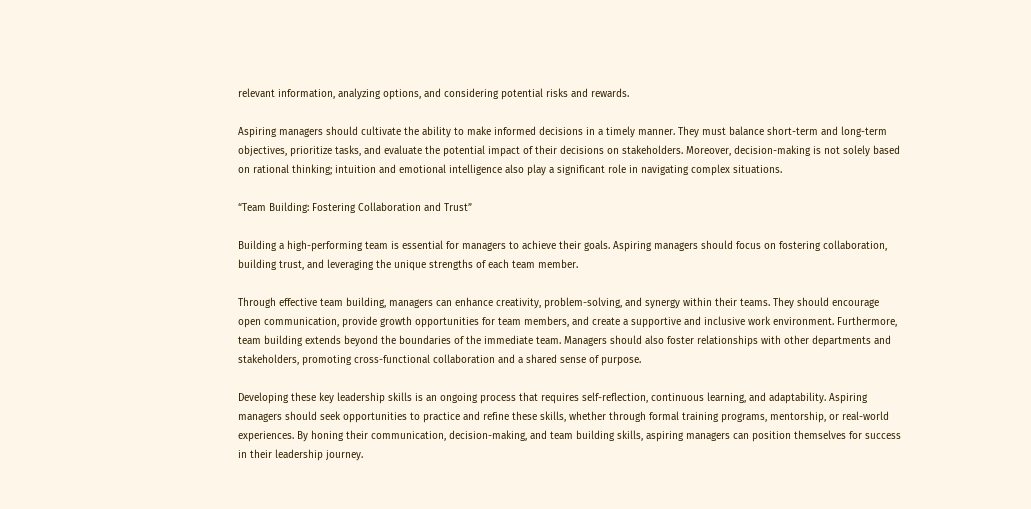relevant information, analyzing options, and considering potential risks and rewards.

Aspiring managers should cultivate the ability to make informed decisions in a timely manner. They must balance short-term and long-term objectives, prioritize tasks, and evaluate the potential impact of their decisions on stakeholders. Moreover, decision-making is not solely based on rational thinking; intuition and emotional intelligence also play a significant role in navigating complex situations.

“Team Building: Fostering Collaboration and Trust”

Building a high-performing team is essential for managers to achieve their goals. Aspiring managers should focus on fostering collaboration, building trust, and leveraging the unique strengths of each team member.

Through effective team building, managers can enhance creativity, problem-solving, and synergy within their teams. They should encourage open communication, provide growth opportunities for team members, and create a supportive and inclusive work environment. Furthermore, team building extends beyond the boundaries of the immediate team. Managers should also foster relationships with other departments and stakeholders, promoting cross-functional collaboration and a shared sense of purpose.

Developing these key leadership skills is an ongoing process that requires self-reflection, continuous learning, and adaptability. Aspiring managers should seek opportunities to practice and refine these skills, whether through formal training programs, mentorship, or real-world experiences. By honing their communication, decision-making, and team building skills, aspiring managers can position themselves for success in their leadership journey.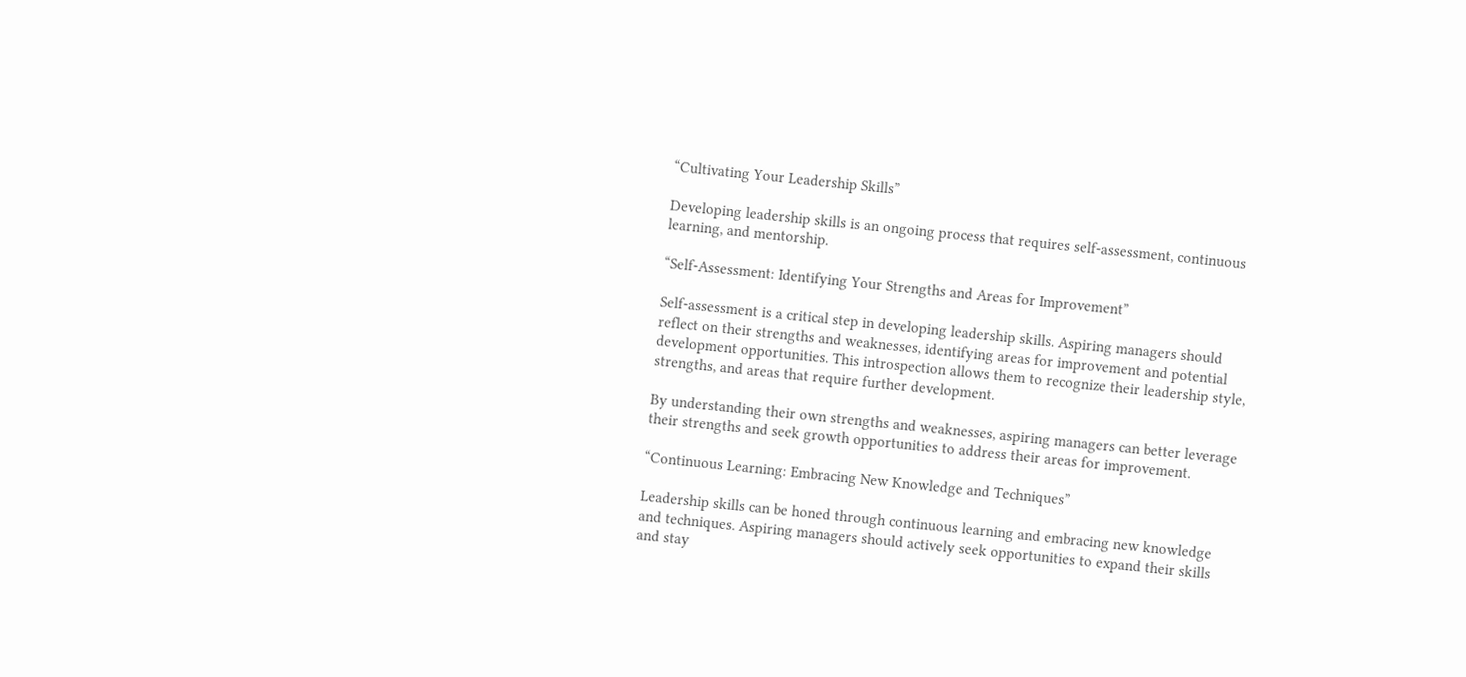“Cultivating Your Leadership Skills”

Developing leadership skills is an ongoing process that requires self-assessment, continuous learning, and mentorship.

“Self-Assessment: Identifying Your Strengths and Areas for Improvement”

Self-assessment is a critical step in developing leadership skills. Aspiring managers should reflect on their strengths and weaknesses, identifying areas for improvement and potential development opportunities. This introspection allows them to recognize their leadership style, strengths, and areas that require further development.

By understanding their own strengths and weaknesses, aspiring managers can better leverage their strengths and seek growth opportunities to address their areas for improvement.

“Continuous Learning: Embracing New Knowledge and Techniques”

Leadership skills can be honed through continuous learning and embracing new knowledge and techniques. Aspiring managers should actively seek opportunities to expand their skills and stay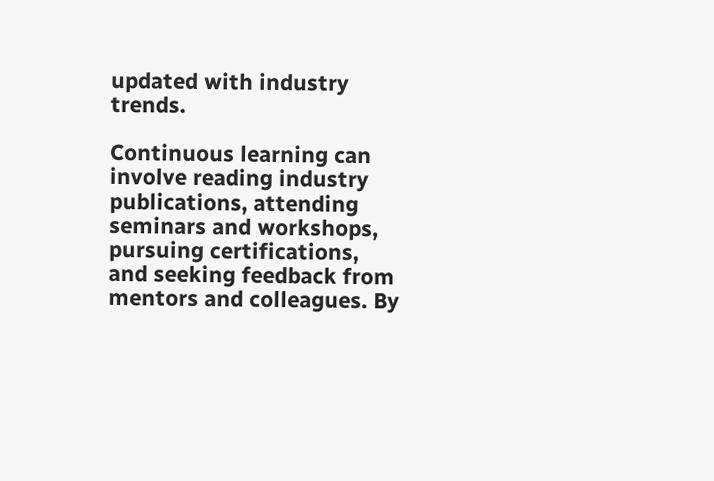updated with industry trends.

Continuous learning can involve reading industry publications, attending seminars and workshops, pursuing certifications, and seeking feedback from mentors and colleagues. By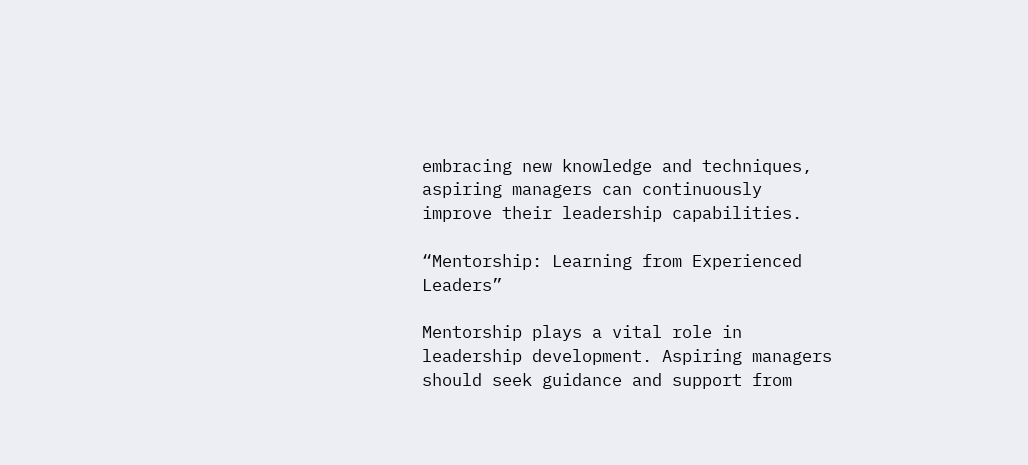embracing new knowledge and techniques, aspiring managers can continuously improve their leadership capabilities.

“Mentorship: Learning from Experienced Leaders”

Mentorship plays a vital role in leadership development. Aspiring managers should seek guidance and support from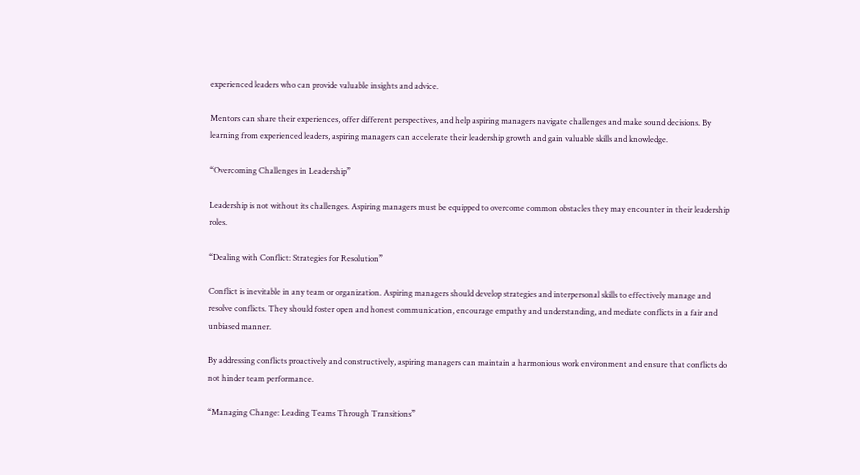experienced leaders who can provide valuable insights and advice.

Mentors can share their experiences, offer different perspectives, and help aspiring managers navigate challenges and make sound decisions. By learning from experienced leaders, aspiring managers can accelerate their leadership growth and gain valuable skills and knowledge.

“Overcoming Challenges in Leadership”

Leadership is not without its challenges. Aspiring managers must be equipped to overcome common obstacles they may encounter in their leadership roles.

“Dealing with Conflict: Strategies for Resolution”

Conflict is inevitable in any team or organization. Aspiring managers should develop strategies and interpersonal skills to effectively manage and resolve conflicts. They should foster open and honest communication, encourage empathy and understanding, and mediate conflicts in a fair and unbiased manner.

By addressing conflicts proactively and constructively, aspiring managers can maintain a harmonious work environment and ensure that conflicts do not hinder team performance.

“Managing Change: Leading Teams Through Transitions”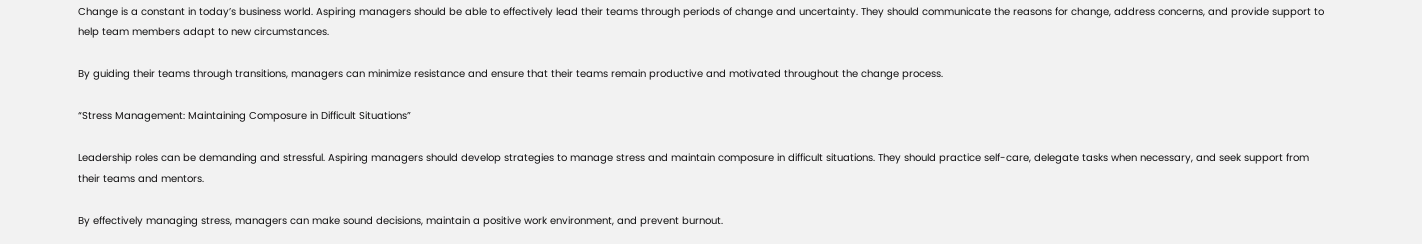Change is a constant in today’s business world. Aspiring managers should be able to effectively lead their teams through periods of change and uncertainty. They should communicate the reasons for change, address concerns, and provide support to help team members adapt to new circumstances.

By guiding their teams through transitions, managers can minimize resistance and ensure that their teams remain productive and motivated throughout the change process.

“Stress Management: Maintaining Composure in Difficult Situations”

Leadership roles can be demanding and stressful. Aspiring managers should develop strategies to manage stress and maintain composure in difficult situations. They should practice self-care, delegate tasks when necessary, and seek support from their teams and mentors.

By effectively managing stress, managers can make sound decisions, maintain a positive work environment, and prevent burnout.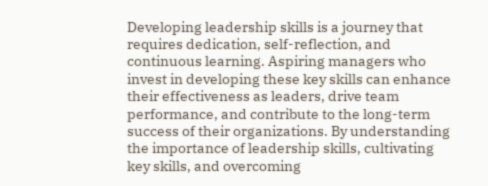Developing leadership skills is a journey that requires dedication, self-reflection, and continuous learning. Aspiring managers who invest in developing these key skills can enhance their effectiveness as leaders, drive team performance, and contribute to the long-term success of their organizations. By understanding the importance of leadership skills, cultivating key skills, and overcoming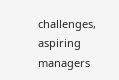challenges, aspiring managers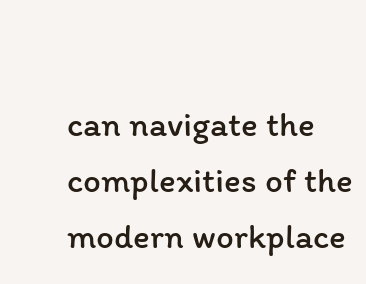can navigate the complexities of the modern workplace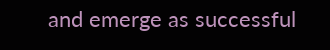and emerge as successful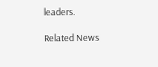leaders.

Related News